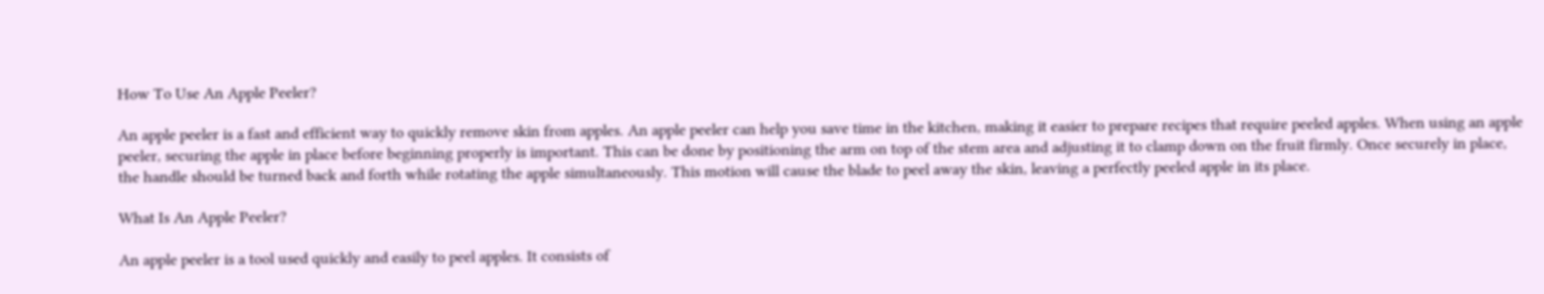How To Use An Apple Peeler?

An apple peeler is a fast and efficient way to quickly remove skin from apples. An apple peeler can help you save time in the kitchen, making it easier to prepare recipes that require peeled apples. When using an apple peeler, securing the apple in place before beginning properly is important. This can be done by positioning the arm on top of the stem area and adjusting it to clamp down on the fruit firmly. Once securely in place, the handle should be turned back and forth while rotating the apple simultaneously. This motion will cause the blade to peel away the skin, leaving a perfectly peeled apple in its place.

What Is An Apple Peeler?

An apple peeler is a tool used quickly and easily to peel apples. It consists of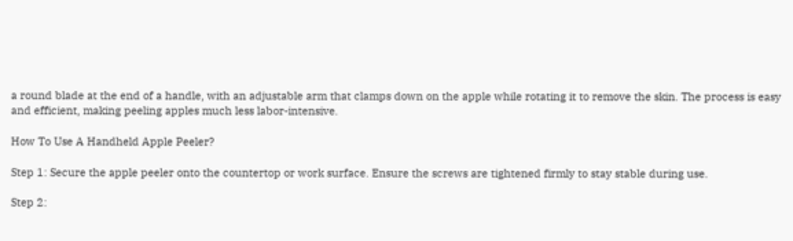a round blade at the end of a handle, with an adjustable arm that clamps down on the apple while rotating it to remove the skin. The process is easy and efficient, making peeling apples much less labor-intensive.

How To Use A Handheld Apple Peeler?

Step 1: Secure the apple peeler onto the countertop or work surface. Ensure the screws are tightened firmly to stay stable during use.

Step 2: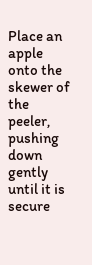Place an apple onto the skewer of the peeler, pushing down gently until it is secure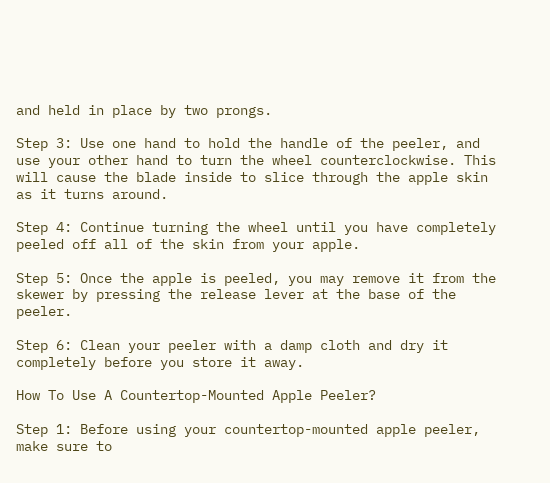and held in place by two prongs.

Step 3: Use one hand to hold the handle of the peeler, and use your other hand to turn the wheel counterclockwise. This will cause the blade inside to slice through the apple skin as it turns around.

Step 4: Continue turning the wheel until you have completely peeled off all of the skin from your apple.

Step 5: Once the apple is peeled, you may remove it from the skewer by pressing the release lever at the base of the peeler.

Step 6: Clean your peeler with a damp cloth and dry it completely before you store it away.

How To Use A Countertop-Mounted Apple Peeler?

Step 1: Before using your countertop-mounted apple peeler, make sure to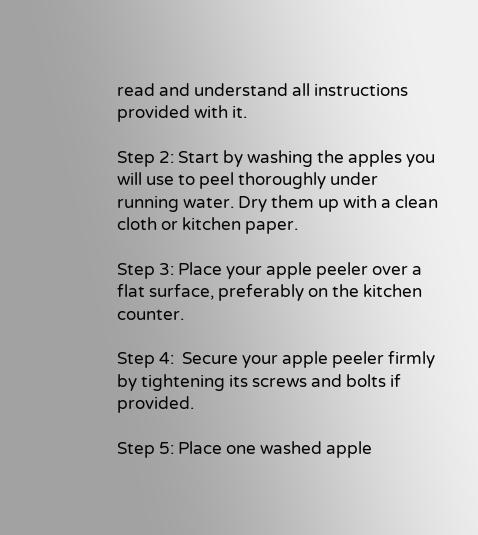read and understand all instructions provided with it.

Step 2: Start by washing the apples you will use to peel thoroughly under running water. Dry them up with a clean cloth or kitchen paper.

Step 3: Place your apple peeler over a flat surface, preferably on the kitchen counter.

Step 4:  Secure your apple peeler firmly by tightening its screws and bolts if provided.

Step 5: Place one washed apple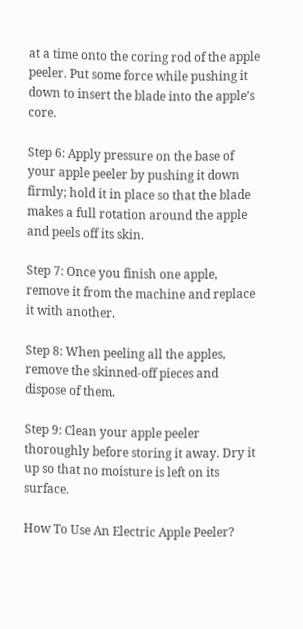at a time onto the coring rod of the apple peeler. Put some force while pushing it down to insert the blade into the apple’s core.

Step 6: Apply pressure on the base of your apple peeler by pushing it down firmly; hold it in place so that the blade makes a full rotation around the apple and peels off its skin.

Step 7: Once you finish one apple, remove it from the machine and replace it with another.

Step 8: When peeling all the apples, remove the skinned-off pieces and dispose of them.

Step 9: Clean your apple peeler thoroughly before storing it away. Dry it up so that no moisture is left on its surface.

How To Use An Electric Apple Peeler?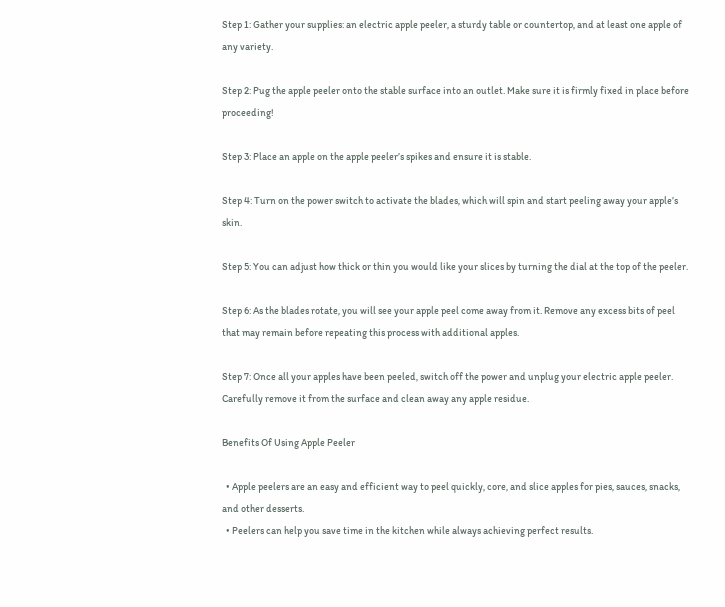Step 1: Gather your supplies: an electric apple peeler, a sturdy table or countertop, and at least one apple of any variety.

Step 2: Pug the apple peeler onto the stable surface into an outlet. Make sure it is firmly fixed in place before proceeding!

Step 3: Place an apple on the apple peeler’s spikes and ensure it is stable.

Step 4: Turn on the power switch to activate the blades, which will spin and start peeling away your apple’s skin.

Step 5: You can adjust how thick or thin you would like your slices by turning the dial at the top of the peeler.

Step 6: As the blades rotate, you will see your apple peel come away from it. Remove any excess bits of peel that may remain before repeating this process with additional apples.

Step 7: Once all your apples have been peeled, switch off the power and unplug your electric apple peeler. Carefully remove it from the surface and clean away any apple residue.

Benefits Of Using Apple Peeler

  • Apple peelers are an easy and efficient way to peel quickly, core, and slice apples for pies, sauces, snacks, and other desserts.
  • Peelers can help you save time in the kitchen while always achieving perfect results.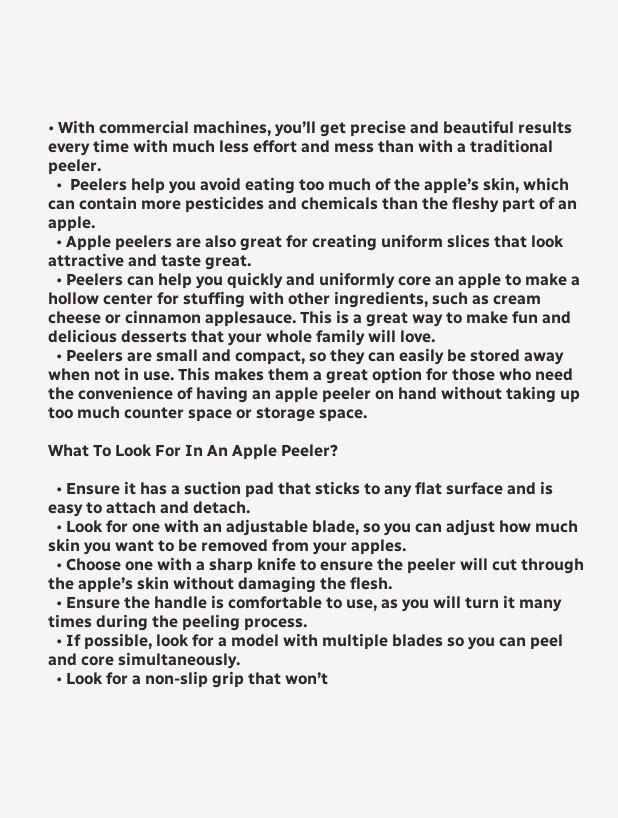• With commercial machines, you’ll get precise and beautiful results every time with much less effort and mess than with a traditional peeler.
  •  Peelers help you avoid eating too much of the apple’s skin, which can contain more pesticides and chemicals than the fleshy part of an apple.
  • Apple peelers are also great for creating uniform slices that look attractive and taste great.
  • Peelers can help you quickly and uniformly core an apple to make a hollow center for stuffing with other ingredients, such as cream cheese or cinnamon applesauce. This is a great way to make fun and delicious desserts that your whole family will love.
  • Peelers are small and compact, so they can easily be stored away when not in use. This makes them a great option for those who need the convenience of having an apple peeler on hand without taking up too much counter space or storage space.

What To Look For In An Apple Peeler?

  • Ensure it has a suction pad that sticks to any flat surface and is easy to attach and detach.
  • Look for one with an adjustable blade, so you can adjust how much skin you want to be removed from your apples.
  • Choose one with a sharp knife to ensure the peeler will cut through the apple’s skin without damaging the flesh.
  • Ensure the handle is comfortable to use, as you will turn it many times during the peeling process.
  • If possible, look for a model with multiple blades so you can peel and core simultaneously.
  • Look for a non-slip grip that won’t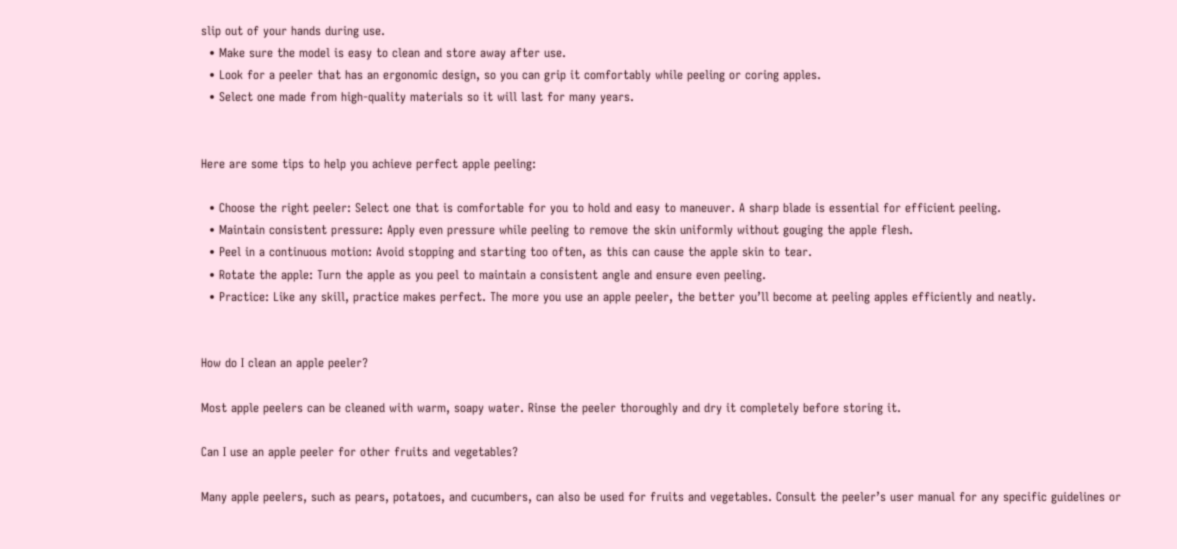slip out of your hands during use.
  • Make sure the model is easy to clean and store away after use.
  • Look for a peeler that has an ergonomic design, so you can grip it comfortably while peeling or coring apples.
  • Select one made from high-quality materials so it will last for many years.


Here are some tips to help you achieve perfect apple peeling:

  • Choose the right peeler: Select one that is comfortable for you to hold and easy to maneuver. A sharp blade is essential for efficient peeling.
  • Maintain consistent pressure: Apply even pressure while peeling to remove the skin uniformly without gouging the apple flesh.
  • Peel in a continuous motion: Avoid stopping and starting too often, as this can cause the apple skin to tear.
  • Rotate the apple: Turn the apple as you peel to maintain a consistent angle and ensure even peeling.
  • Practice: Like any skill, practice makes perfect. The more you use an apple peeler, the better you’ll become at peeling apples efficiently and neatly.


How do I clean an apple peeler?

Most apple peelers can be cleaned with warm, soapy water. Rinse the peeler thoroughly and dry it completely before storing it.

Can I use an apple peeler for other fruits and vegetables?

Many apple peelers, such as pears, potatoes, and cucumbers, can also be used for fruits and vegetables. Consult the peeler’s user manual for any specific guidelines or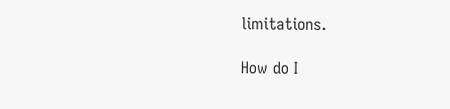limitations.

How do I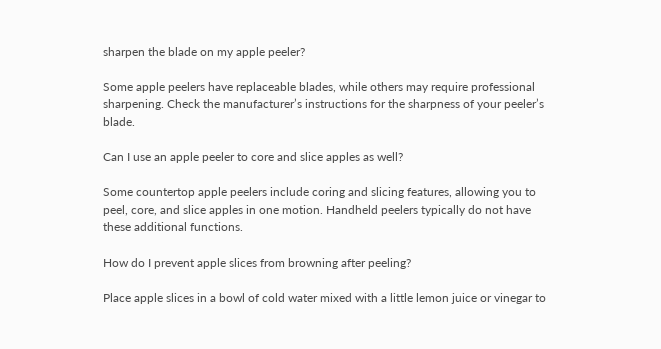sharpen the blade on my apple peeler?

Some apple peelers have replaceable blades, while others may require professional sharpening. Check the manufacturer’s instructions for the sharpness of your peeler’s blade.

Can I use an apple peeler to core and slice apples as well?

Some countertop apple peelers include coring and slicing features, allowing you to peel, core, and slice apples in one motion. Handheld peelers typically do not have these additional functions.

How do I prevent apple slices from browning after peeling?

Place apple slices in a bowl of cold water mixed with a little lemon juice or vinegar to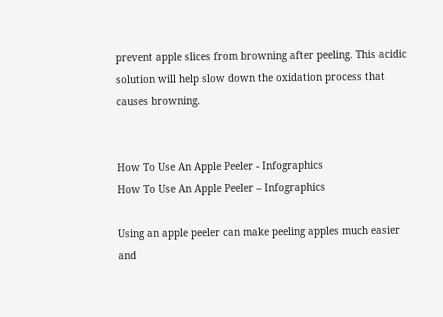prevent apple slices from browning after peeling. This acidic solution will help slow down the oxidation process that causes browning.


How To Use An Apple Peeler - Infographics
How To Use An Apple Peeler – Infographics

Using an apple peeler can make peeling apples much easier and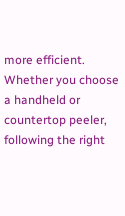more efficient. Whether you choose a handheld or countertop peeler, following the right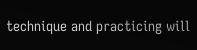technique and practicing will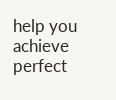help you achieve perfect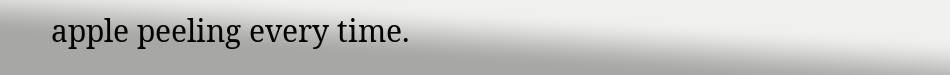apple peeling every time.